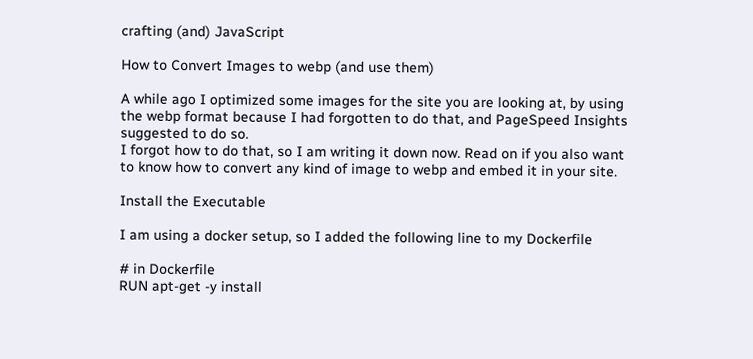crafting (and) JavaScript

How to Convert Images to webp (and use them)

A while ago I optimized some images for the site you are looking at, by using the webp format because I had forgotten to do that, and PageSpeed Insights suggested to do so.
I forgot how to do that, so I am writing it down now. Read on if you also want to know how to convert any kind of image to webp and embed it in your site.

Install the Executable

I am using a docker setup, so I added the following line to my Dockerfile

# in Dockerfile
RUN apt-get -y install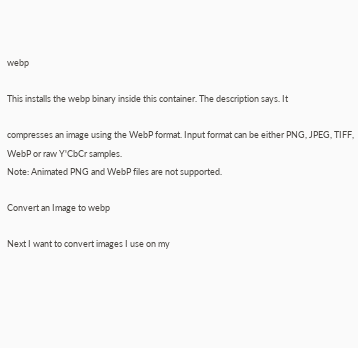webp

This installs the webp binary inside this container. The description says. It

compresses an image using the WebP format. Input format can be either PNG, JPEG, TIFF, WebP or raw Y'CbCr samples.
Note: Animated PNG and WebP files are not supported.

Convert an Image to webp

Next I want to convert images I use on my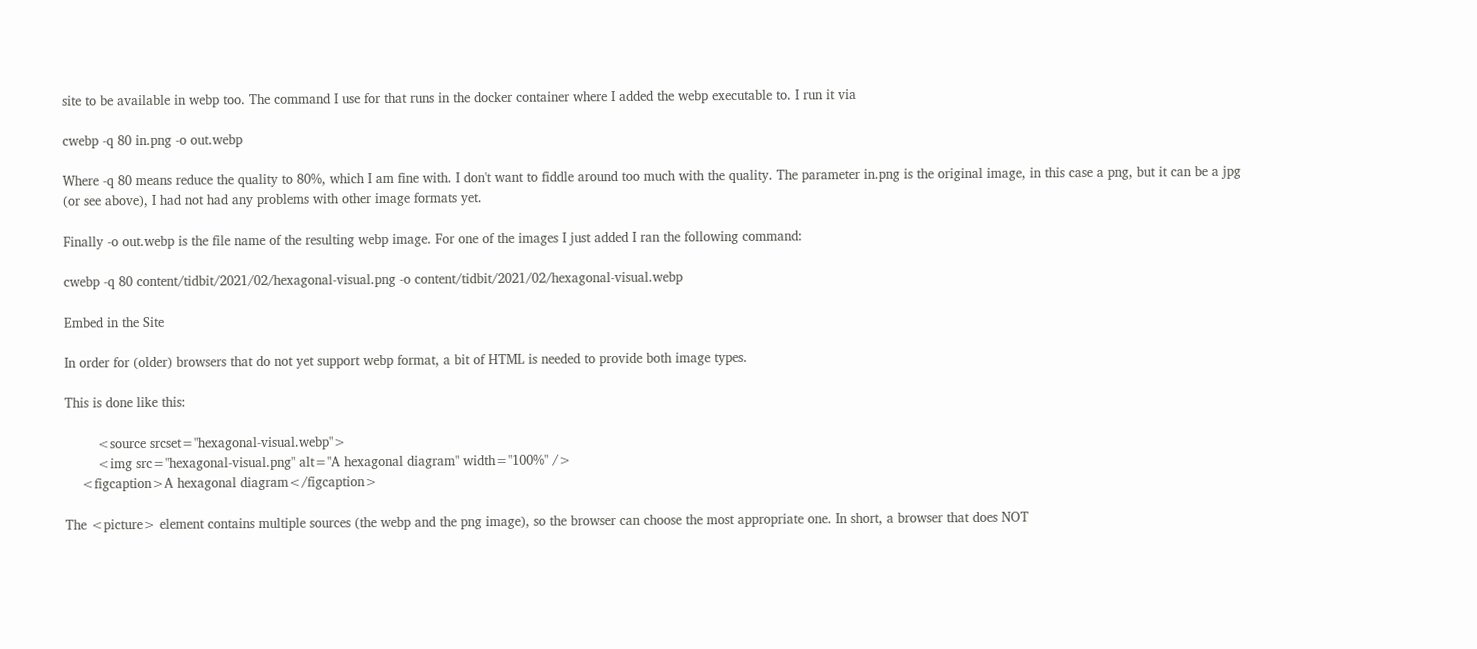site to be available in webp too. The command I use for that runs in the docker container where I added the webp executable to. I run it via

cwebp -q 80 in.png -o out.webp

Where -q 80 means reduce the quality to 80%, which I am fine with. I don't want to fiddle around too much with the quality. The parameter in.png is the original image, in this case a png, but it can be a jpg (or see above), I had not had any problems with other image formats yet.

Finally -o out.webp is the file name of the resulting webp image. For one of the images I just added I ran the following command:

cwebp -q 80 content/tidbit/2021/02/hexagonal-visual.png -o content/tidbit/2021/02/hexagonal-visual.webp

Embed in the Site

In order for (older) browsers that do not yet support webp format, a bit of HTML is needed to provide both image types.

This is done like this:

        <source srcset="hexagonal-visual.webp">
        <img src="hexagonal-visual.png" alt="A hexagonal diagram" width="100%" />
    <figcaption>A hexagonal diagram</figcaption>

The <picture> element contains multiple sources (the webp and the png image), so the browser can choose the most appropriate one. In short, a browser that does NOT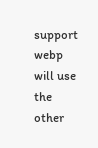support webp will use the other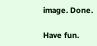image. Done.

Have fun.